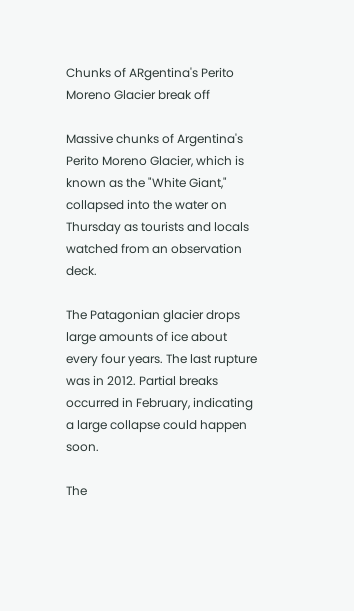Chunks of ARgentina's Perito Moreno Glacier break off

Massive chunks of Argentina's Perito Moreno Glacier, which is known as the "White Giant," collapsed into the water on Thursday as tourists and locals watched from an observation deck.

The Patagonian glacier drops large amounts of ice about every four years. The last rupture was in 2012. Partial breaks occurred in February, indicating a large collapse could happen soon.

The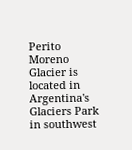Perito Moreno Glacier is located in Argentina's Glaciers Park in southwest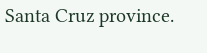Santa Cruz province.